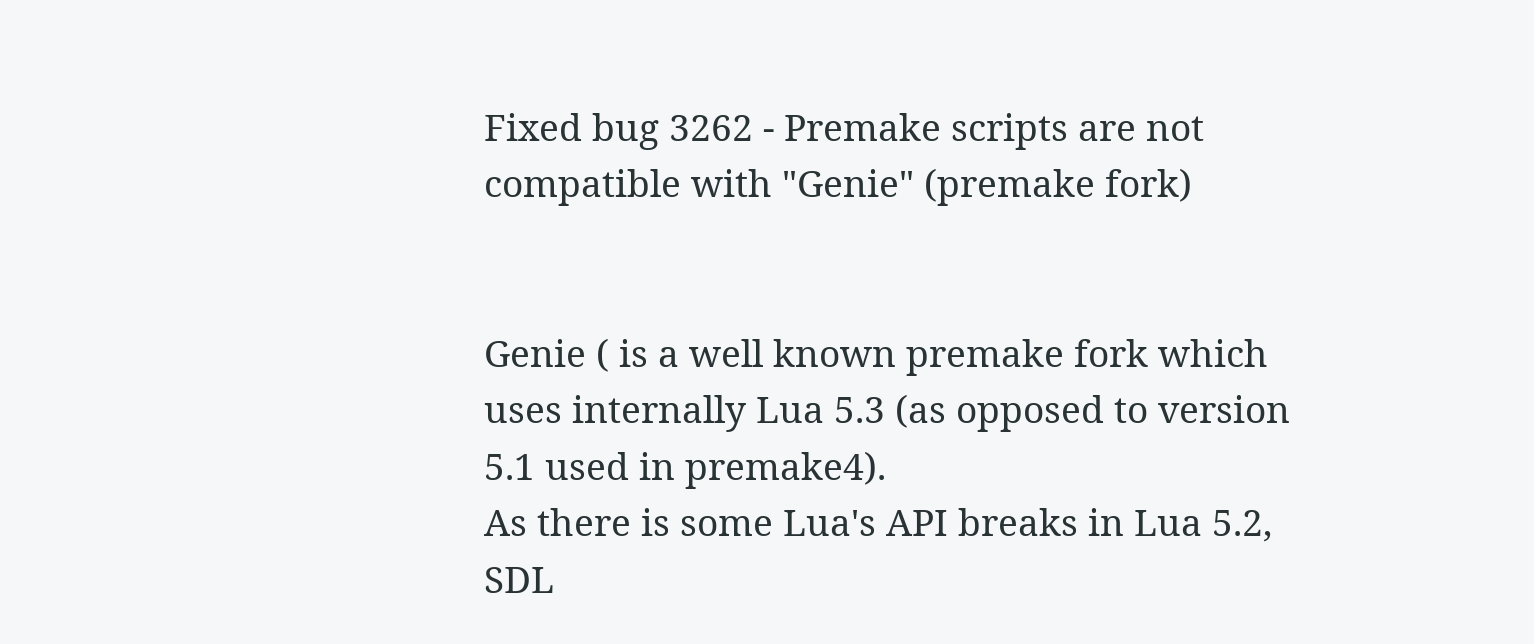Fixed bug 3262 - Premake scripts are not compatible with "Genie" (premake fork)


Genie ( is a well known premake fork which uses internally Lua 5.3 (as opposed to version 5.1 used in premake4).
As there is some Lua's API breaks in Lua 5.2, SDL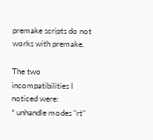premake scripts do not works with premake.

The two incompatibilities I noticed were:
* unhandle modes "rt"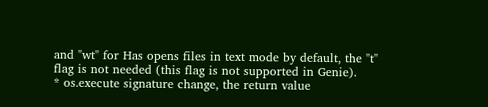and "wt" for Has opens files in text mode by default, the "t" flag is not needed (this flag is not supported in Genie).
* os.execute signature change, the return value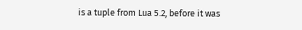is a tuple from Lua 5.2, before it was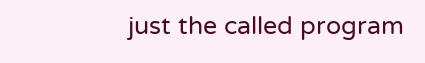just the called program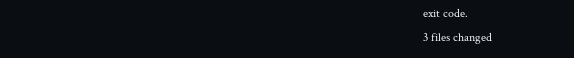exit code.
3 files changed